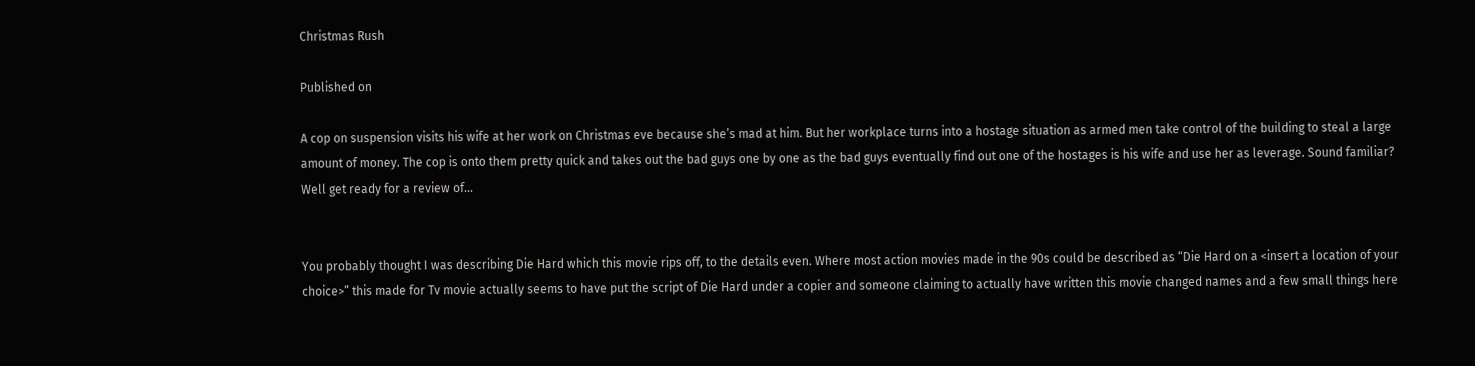Christmas Rush

Published on

A cop on suspension visits his wife at her work on Christmas eve because she’s mad at him. But her workplace turns into a hostage situation as armed men take control of the building to steal a large amount of money. The cop is onto them pretty quick and takes out the bad guys one by one as the bad guys eventually find out one of the hostages is his wife and use her as leverage. Sound familiar? Well get ready for a review of…


You probably thought I was describing Die Hard which this movie rips off, to the details even. Where most action movies made in the 90s could be described as “Die Hard on a <insert a location of your choice>” this made for Tv movie actually seems to have put the script of Die Hard under a copier and someone claiming to actually have written this movie changed names and a few small things here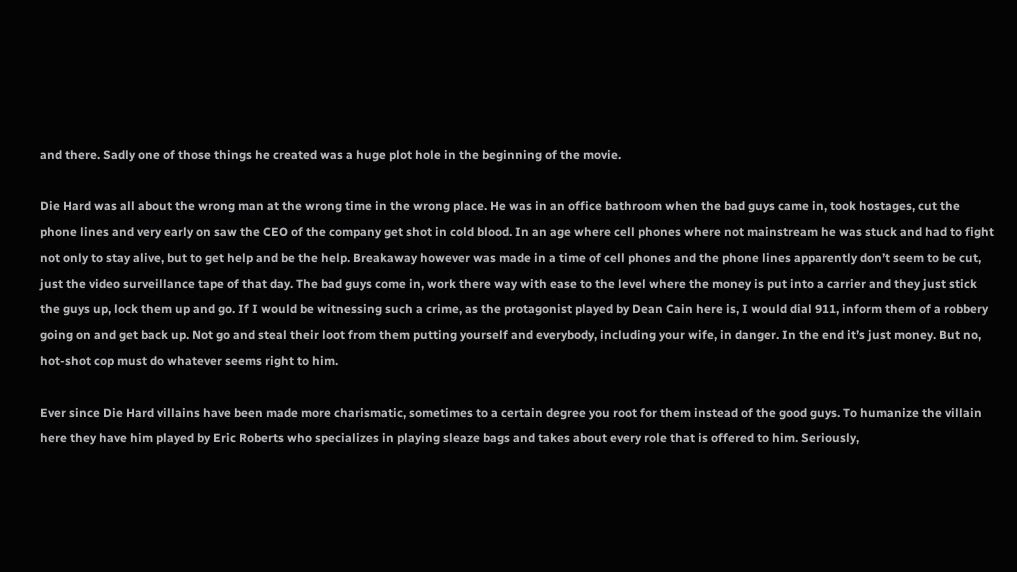and there. Sadly one of those things he created was a huge plot hole in the beginning of the movie.

Die Hard was all about the wrong man at the wrong time in the wrong place. He was in an office bathroom when the bad guys came in, took hostages, cut the phone lines and very early on saw the CEO of the company get shot in cold blood. In an age where cell phones where not mainstream he was stuck and had to fight not only to stay alive, but to get help and be the help. Breakaway however was made in a time of cell phones and the phone lines apparently don’t seem to be cut, just the video surveillance tape of that day. The bad guys come in, work there way with ease to the level where the money is put into a carrier and they just stick the guys up, lock them up and go. If I would be witnessing such a crime, as the protagonist played by Dean Cain here is, I would dial 911, inform them of a robbery going on and get back up. Not go and steal their loot from them putting yourself and everybody, including your wife, in danger. In the end it’s just money. But no, hot-shot cop must do whatever seems right to him.

Ever since Die Hard villains have been made more charismatic, sometimes to a certain degree you root for them instead of the good guys. To humanize the villain here they have him played by Eric Roberts who specializes in playing sleaze bags and takes about every role that is offered to him. Seriously,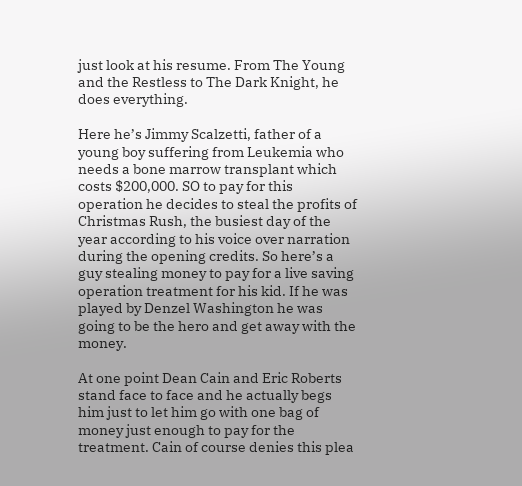just look at his resume. From The Young and the Restless to The Dark Knight, he does everything.

Here he’s Jimmy Scalzetti, father of a young boy suffering from Leukemia who needs a bone marrow transplant which costs $200,000. SO to pay for this operation he decides to steal the profits of Christmas Rush, the busiest day of the year according to his voice over narration during the opening credits. So here’s a guy stealing money to pay for a live saving operation treatment for his kid. If he was played by Denzel Washington he was going to be the hero and get away with the money.

At one point Dean Cain and Eric Roberts stand face to face and he actually begs him just to let him go with one bag of money just enough to pay for the treatment. Cain of course denies this plea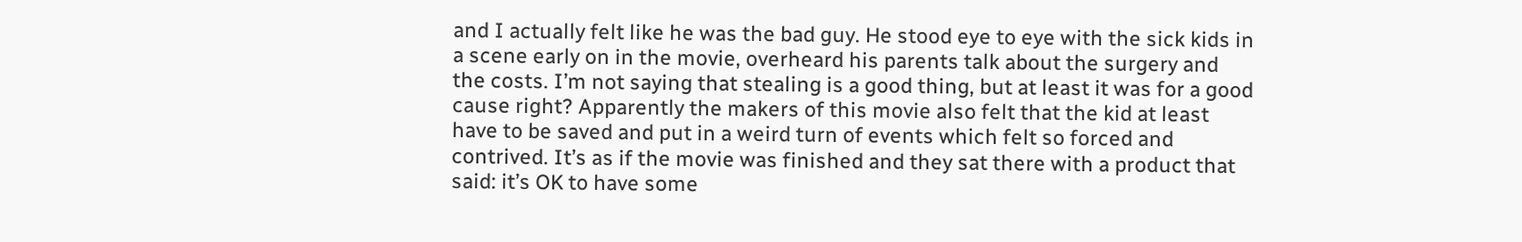and I actually felt like he was the bad guy. He stood eye to eye with the sick kids in a scene early on in the movie, overheard his parents talk about the surgery and the costs. I’m not saying that stealing is a good thing, but at least it was for a good cause right? Apparently the makers of this movie also felt that the kid at least have to be saved and put in a weird turn of events which felt so forced and contrived. It’s as if the movie was finished and they sat there with a product that said: it’s OK to have some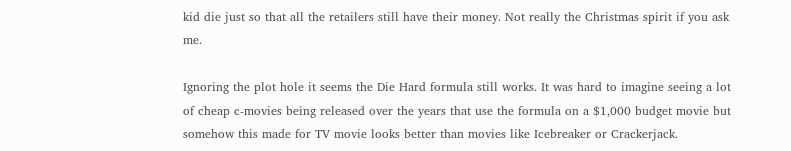kid die just so that all the retailers still have their money. Not really the Christmas spirit if you ask me.

Ignoring the plot hole it seems the Die Hard formula still works. It was hard to imagine seeing a lot of cheap c-movies being released over the years that use the formula on a $1,000 budget movie but somehow this made for TV movie looks better than movies like Icebreaker or Crackerjack.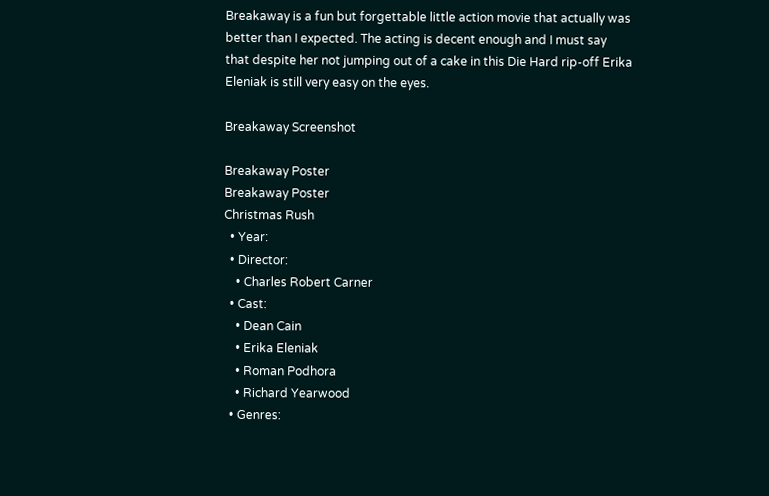Breakaway is a fun but forgettable little action movie that actually was better than I expected. The acting is decent enough and I must say that despite her not jumping out of a cake in this Die Hard rip-off Erika Eleniak is still very easy on the eyes.

Breakaway Screenshot

Breakaway Poster
Breakaway Poster
Christmas Rush
  • Year:
  • Director:
    • Charles Robert Carner
  • Cast:
    • Dean Cain
    • Erika Eleniak
    • Roman Podhora
    • Richard Yearwood
  • Genres: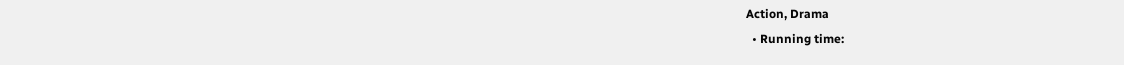Action, Drama
  • Running time: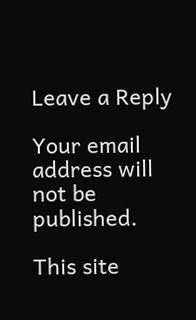Leave a Reply

Your email address will not be published.

This site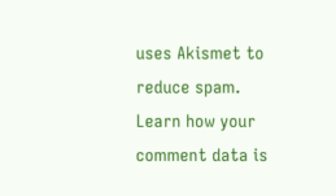uses Akismet to reduce spam. Learn how your comment data is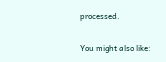processed.

You might also like: